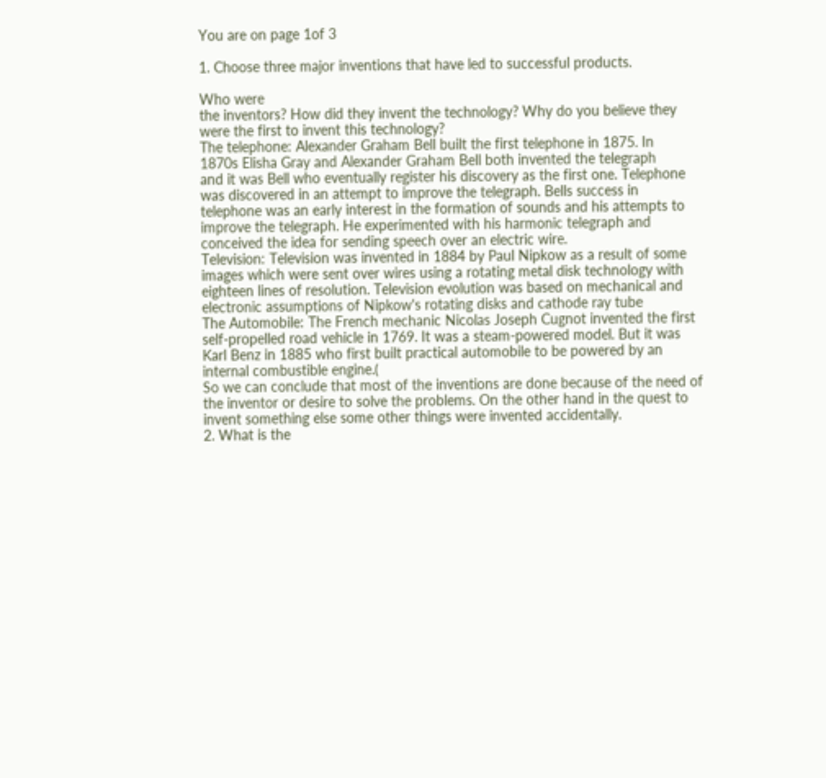You are on page 1of 3

1. Choose three major inventions that have led to successful products.

Who were
the inventors? How did they invent the technology? Why do you believe they
were the first to invent this technology?
The telephone: Alexander Graham Bell built the first telephone in 1875. In
1870s Elisha Gray and Alexander Graham Bell both invented the telegraph
and it was Bell who eventually register his discovery as the first one. Telephone
was discovered in an attempt to improve the telegraph. Bells success in
telephone was an early interest in the formation of sounds and his attempts to
improve the telegraph. He experimented with his harmonic telegraph and
conceived the idea for sending speech over an electric wire.
Television: Television was invented in 1884 by Paul Nipkow as a result of some
images which were sent over wires using a rotating metal disk technology with
eighteen lines of resolution. Television evolution was based on mechanical and
electronic assumptions of Nipkow's rotating disks and cathode ray tube
The Automobile: The French mechanic Nicolas Joseph Cugnot invented the first
self-propelled road vehicle in 1769. It was a steam-powered model. But it was
Karl Benz in 1885 who first built practical automobile to be powered by an
internal combustible engine.(
So we can conclude that most of the inventions are done because of the need of
the inventor or desire to solve the problems. On the other hand in the quest to
invent something else some other things were invented accidentally.
2. What is the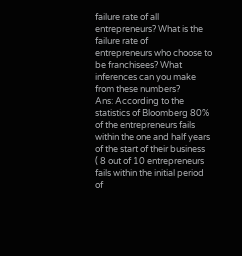failure rate of all entrepreneurs? What is the failure rate of
entrepreneurs who choose to be franchisees? What inferences can you make
from these numbers?
Ans: According to the statistics of Bloomberg 80% of the entrepreneurs fails
within the one and half years of the start of their business
( 8 out of 10 entrepreneurs fails within the initial period of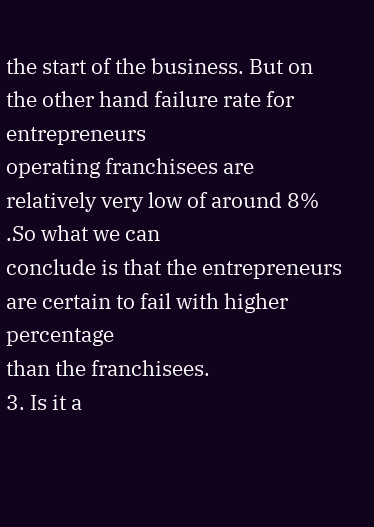the start of the business. But on the other hand failure rate for entrepreneurs
operating franchisees are relatively very low of around 8% .So what we can
conclude is that the entrepreneurs are certain to fail with higher percentage
than the franchisees.
3. Is it a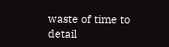waste of time to detail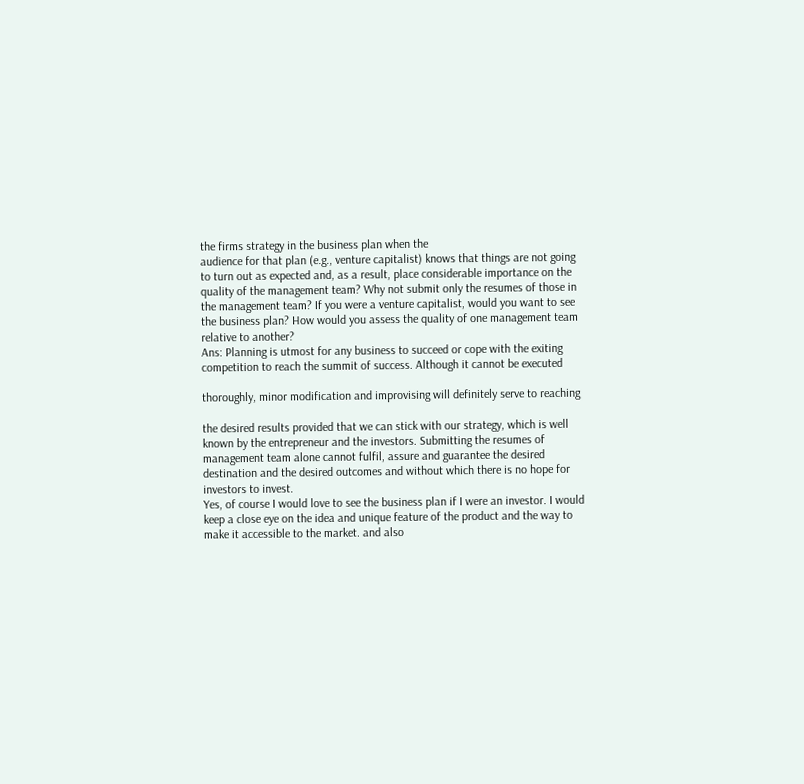the firms strategy in the business plan when the
audience for that plan (e.g., venture capitalist) knows that things are not going
to turn out as expected and, as a result, place considerable importance on the
quality of the management team? Why not submit only the resumes of those in
the management team? If you were a venture capitalist, would you want to see
the business plan? How would you assess the quality of one management team
relative to another?
Ans: Planning is utmost for any business to succeed or cope with the exiting
competition to reach the summit of success. Although it cannot be executed

thoroughly, minor modification and improvising will definitely serve to reaching

the desired results provided that we can stick with our strategy, which is well
known by the entrepreneur and the investors. Submitting the resumes of
management team alone cannot fulfil, assure and guarantee the desired
destination and the desired outcomes and without which there is no hope for
investors to invest.
Yes, of course I would love to see the business plan if I were an investor. I would
keep a close eye on the idea and unique feature of the product and the way to
make it accessible to the market. and also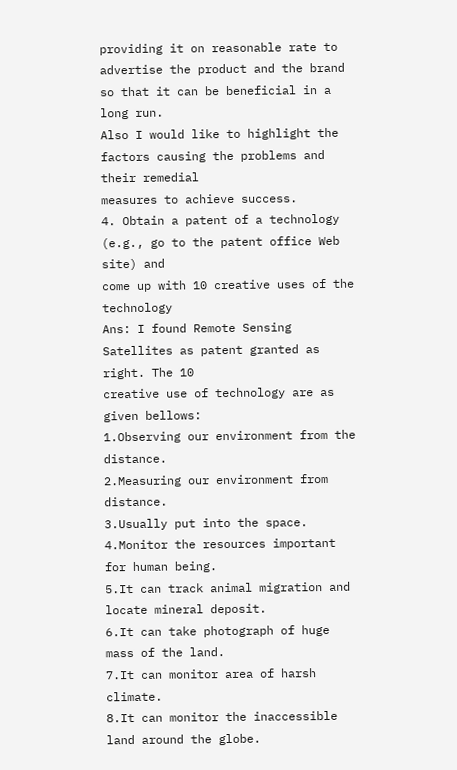providing it on reasonable rate to
advertise the product and the brand so that it can be beneficial in a long run.
Also I would like to highlight the factors causing the problems and their remedial
measures to achieve success.
4. Obtain a patent of a technology (e.g., go to the patent office Web site) and
come up with 10 creative uses of the technology
Ans: I found Remote Sensing Satellites as patent granted as right. The 10
creative use of technology are as given bellows:
1.Observing our environment from the distance.
2.Measuring our environment from distance.
3.Usually put into the space.
4.Monitor the resources important for human being.
5.It can track animal migration and locate mineral deposit.
6.It can take photograph of huge mass of the land.
7.It can monitor area of harsh climate.
8.It can monitor the inaccessible land around the globe.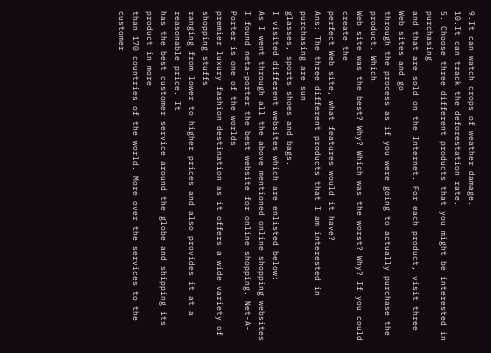9.It can watch crops of weather damage.
10.It can track the deforestation rate.
5. Choose three different products that you might be interested in purchasing
and that are sold on the Internet. For each product, visit three Web sites and go
through the process as if you were going to actually purchase the product. Which
Web site was the best? Why? Which was the worst? Why? If you could create the
perfect Web site, what features would it have?
Ans: The three different products that I am interested in purchasing are sun
glasses, sports shoes and bags.
I visited different websites which are enlisted below:
As I went through all the above mentioned online shopping websites I found neta-porter the best website for online shopping. Net-A-Porter is one of the worlds
premier luxury fashion destination as it offers a wide variety of shopping stuffs
ranging from lower to higher prices and also provides it at a reasonable price. It
has the best customer service around the globe and shipping its product in more
than 170 countries of the world. More over the services to the customer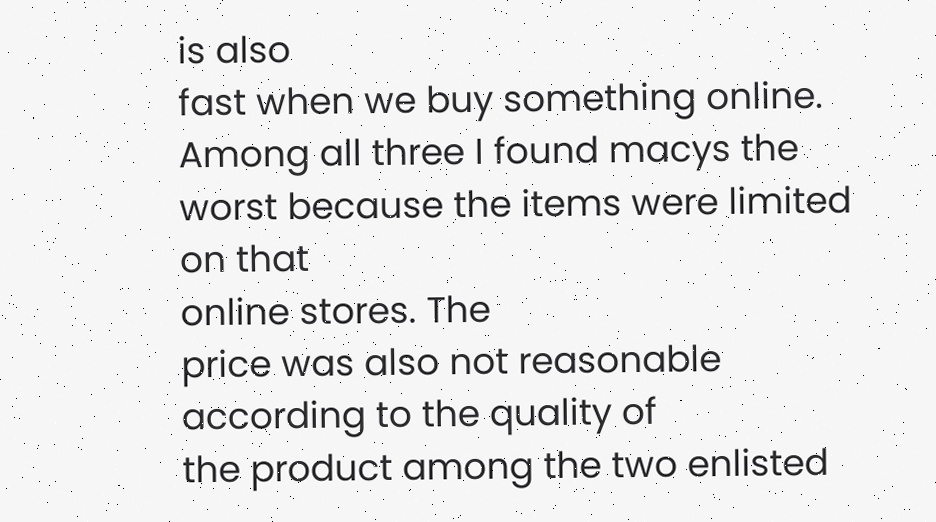is also
fast when we buy something online.
Among all three I found macys the worst because the items were limited on that
online stores. The
price was also not reasonable according to the quality of
the product among the two enlisted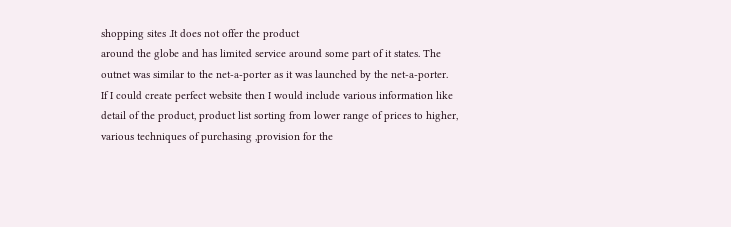shopping sites .It does not offer the product
around the globe and has limited service around some part of it states. The
outnet was similar to the net-a-porter as it was launched by the net-a-porter.
If I could create perfect website then I would include various information like
detail of the product, product list sorting from lower range of prices to higher,
various techniques of purchasing ,provision for the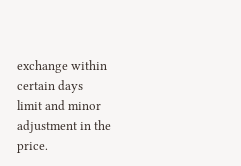exchange within certain days
limit and minor adjustment in the price.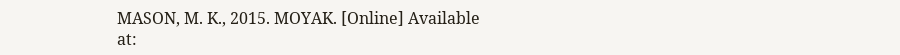MASON, M. K., 2015. MOYAK. [Online] Available at: